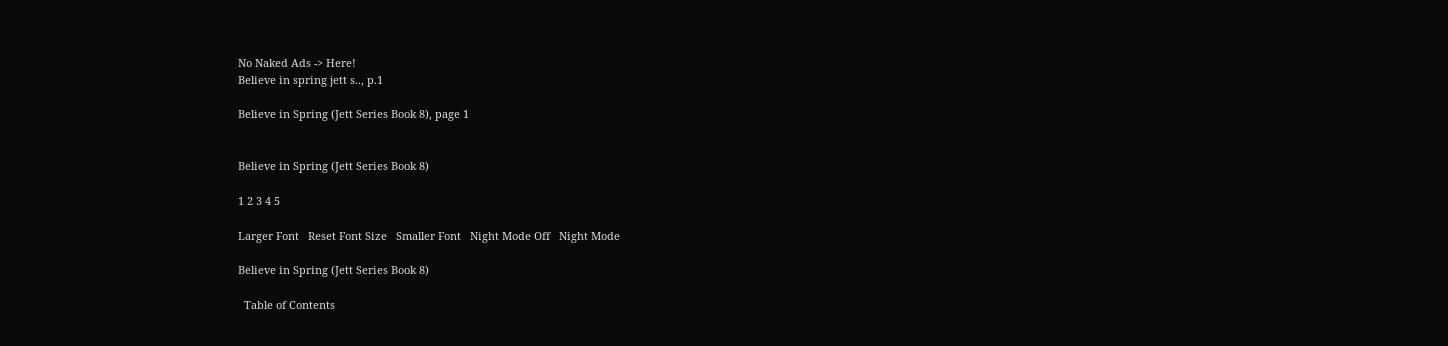No Naked Ads -> Here!
Believe in spring jett s.., p.1

Believe in Spring (Jett Series Book 8), page 1


Believe in Spring (Jett Series Book 8)

1 2 3 4 5

Larger Font   Reset Font Size   Smaller Font   Night Mode Off   Night Mode

Believe in Spring (Jett Series Book 8)

  Table of Contents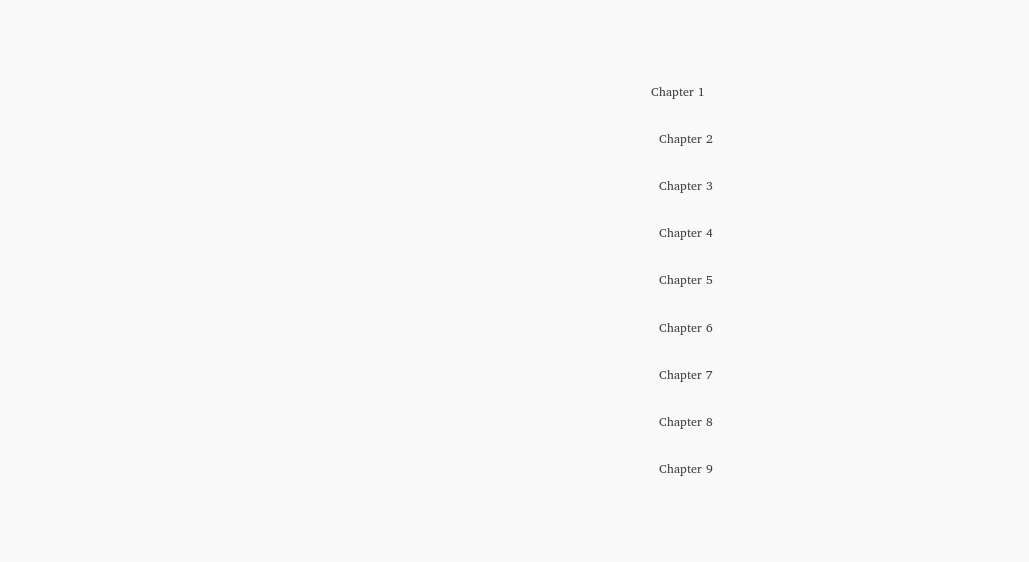Chapter 1

  Chapter 2

  Chapter 3

  Chapter 4

  Chapter 5

  Chapter 6

  Chapter 7

  Chapter 8

  Chapter 9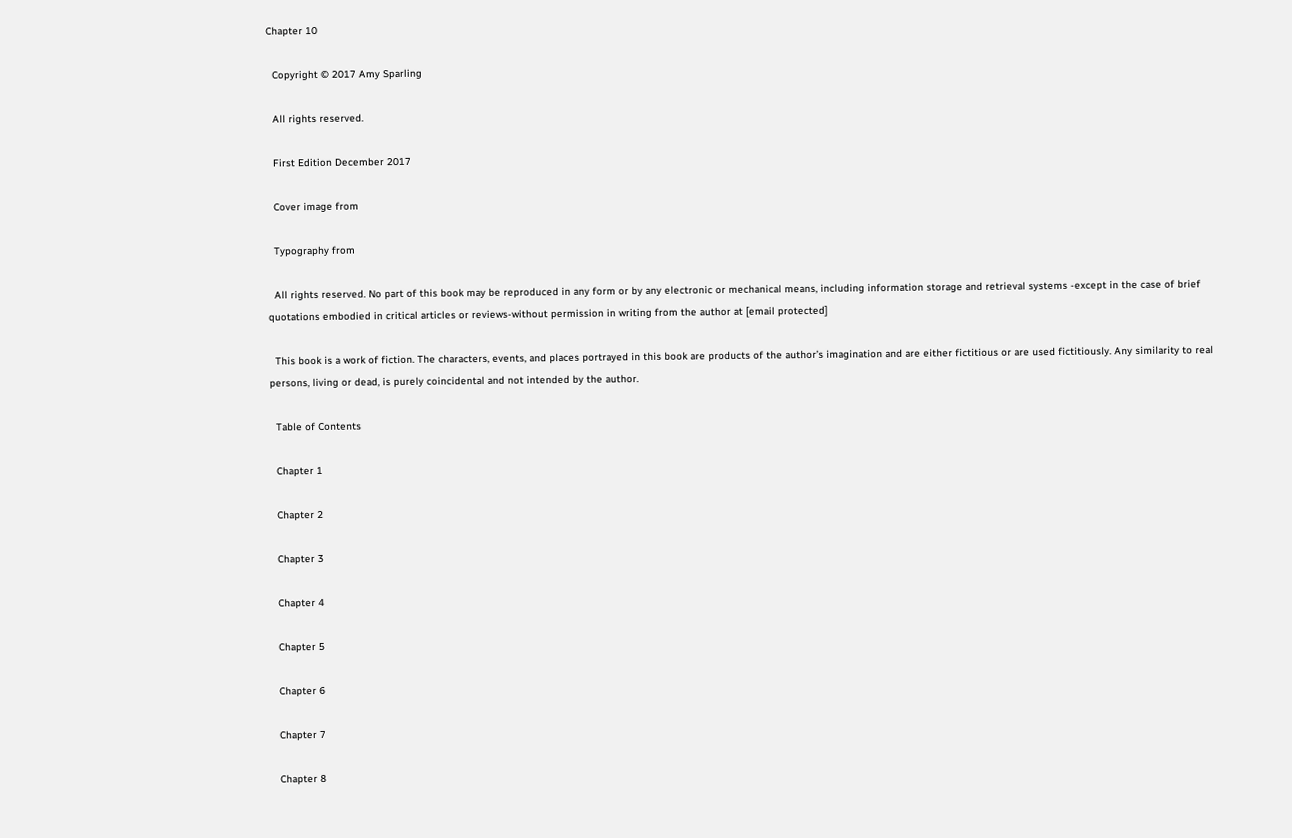Chapter 10

  Copyright © 2017 Amy Sparling

  All rights reserved.

  First Edition December 2017

  Cover image from

  Typography from

  All rights reserved. No part of this book may be reproduced in any form or by any electronic or mechanical means, including information storage and retrieval systems -except in the case of brief quotations embodied in critical articles or reviews-without permission in writing from the author at [email protected]

  This book is a work of fiction. The characters, events, and places portrayed in this book are products of the author’s imagination and are either fictitious or are used fictitiously. Any similarity to real persons, living or dead, is purely coincidental and not intended by the author.

  Table of Contents

  Chapter 1

  Chapter 2

  Chapter 3

  Chapter 4

  Chapter 5

  Chapter 6

  Chapter 7

  Chapter 8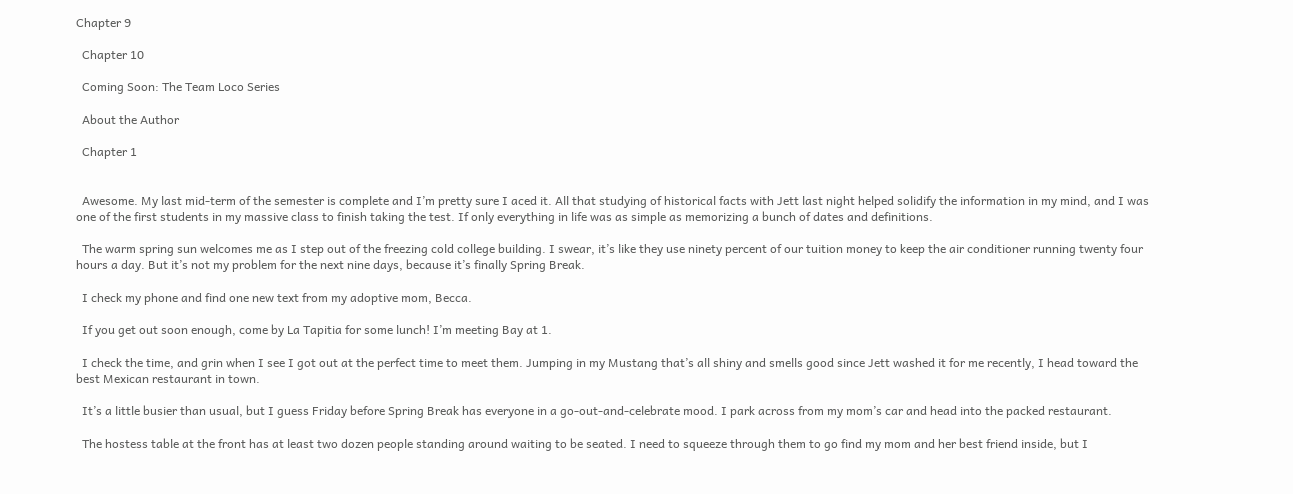Chapter 9

  Chapter 10

  Coming Soon: The Team Loco Series

  About the Author

  Chapter 1


  Awesome. My last mid-term of the semester is complete and I’m pretty sure I aced it. All that studying of historical facts with Jett last night helped solidify the information in my mind, and I was one of the first students in my massive class to finish taking the test. If only everything in life was as simple as memorizing a bunch of dates and definitions.

  The warm spring sun welcomes me as I step out of the freezing cold college building. I swear, it’s like they use ninety percent of our tuition money to keep the air conditioner running twenty four hours a day. But it’s not my problem for the next nine days, because it’s finally Spring Break.

  I check my phone and find one new text from my adoptive mom, Becca.

  If you get out soon enough, come by La Tapitia for some lunch! I’m meeting Bay at 1.

  I check the time, and grin when I see I got out at the perfect time to meet them. Jumping in my Mustang that’s all shiny and smells good since Jett washed it for me recently, I head toward the best Mexican restaurant in town.

  It’s a little busier than usual, but I guess Friday before Spring Break has everyone in a go-out-and-celebrate mood. I park across from my mom’s car and head into the packed restaurant.

  The hostess table at the front has at least two dozen people standing around waiting to be seated. I need to squeeze through them to go find my mom and her best friend inside, but I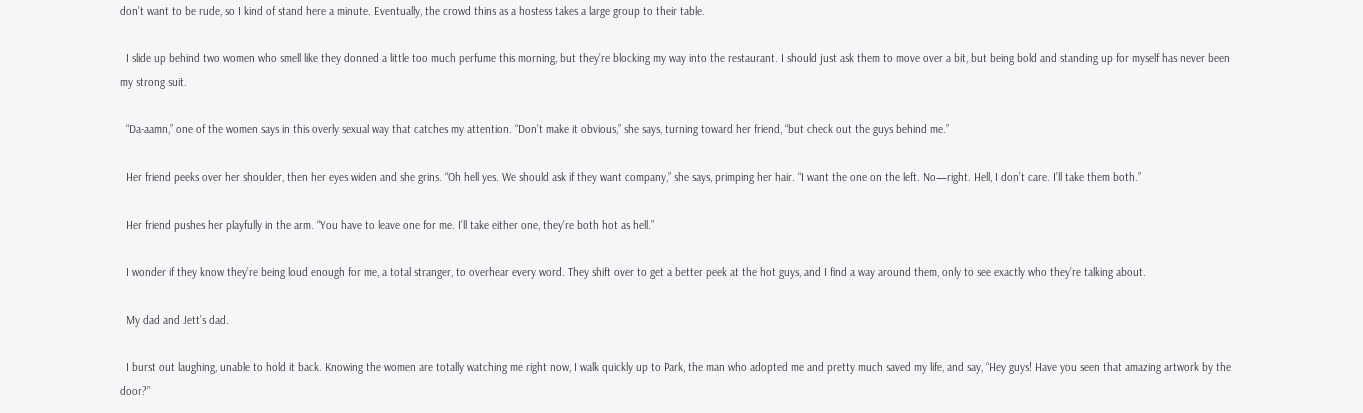don’t want to be rude, so I kind of stand here a minute. Eventually, the crowd thins as a hostess takes a large group to their table.

  I slide up behind two women who smell like they donned a little too much perfume this morning, but they’re blocking my way into the restaurant. I should just ask them to move over a bit, but being bold and standing up for myself has never been my strong suit.

  “Da-aamn,” one of the women says in this overly sexual way that catches my attention. “Don’t make it obvious,” she says, turning toward her friend, “but check out the guys behind me.”

  Her friend peeks over her shoulder, then her eyes widen and she grins. “Oh hell yes. We should ask if they want company,” she says, primping her hair. “I want the one on the left. No—right. Hell, I don’t care. I’ll take them both.”

  Her friend pushes her playfully in the arm. “You have to leave one for me. I’ll take either one, they’re both hot as hell.”

  I wonder if they know they’re being loud enough for me, a total stranger, to overhear every word. They shift over to get a better peek at the hot guys, and I find a way around them, only to see exactly who they’re talking about.

  My dad and Jett’s dad.

  I burst out laughing, unable to hold it back. Knowing the women are totally watching me right now, I walk quickly up to Park, the man who adopted me and pretty much saved my life, and say, “Hey guys! Have you seen that amazing artwork by the door?”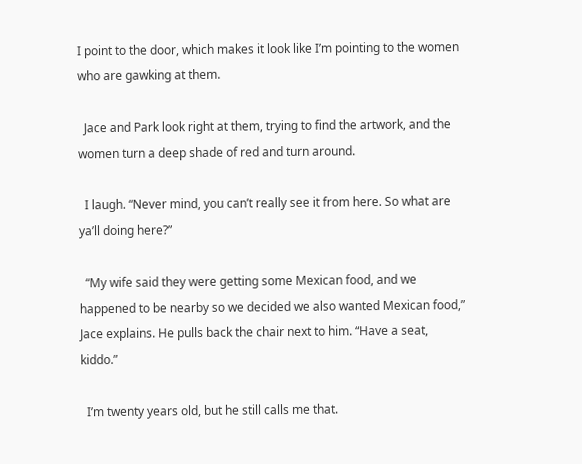I point to the door, which makes it look like I’m pointing to the women who are gawking at them.

  Jace and Park look right at them, trying to find the artwork, and the women turn a deep shade of red and turn around.

  I laugh. “Never mind, you can’t really see it from here. So what are ya’ll doing here?”

  “My wife said they were getting some Mexican food, and we happened to be nearby so we decided we also wanted Mexican food,” Jace explains. He pulls back the chair next to him. “Have a seat, kiddo.”

  I’m twenty years old, but he still calls me that.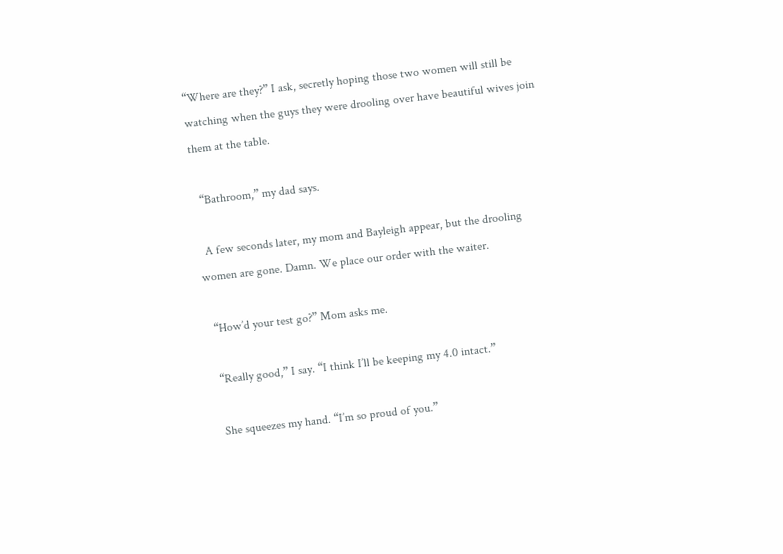“Where are they?” I ask, secretly hoping those two women will still be watching when the guys they were drooling over have beautiful wives join them at the table.

  “Bathroom,” my dad says.

  A few seconds later, my mom and Bayleigh appear, but the drooling women are gone. Damn. We place our order with the waiter.

  “How’d your test go?” Mom asks me.

  “Really good,” I say. “I think I’ll be keeping my 4.0 intact.”

  She squeezes my hand. “I’m so proud of you.”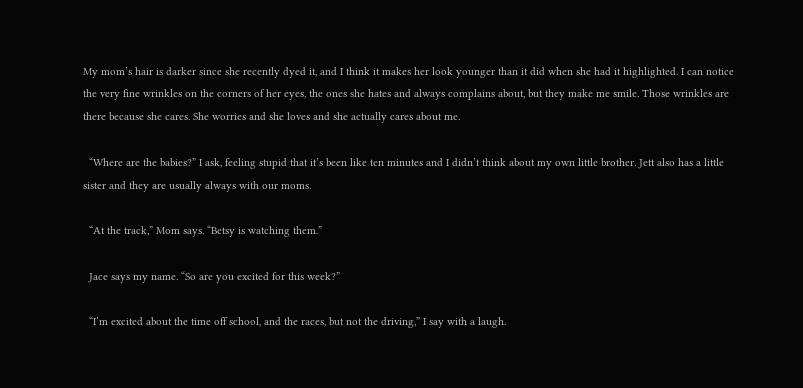My mom’s hair is darker since she recently dyed it, and I think it makes her look younger than it did when she had it highlighted. I can notice the very fine wrinkles on the corners of her eyes, the ones she hates and always complains about, but they make me smile. Those wrinkles are there because she cares. She worries and she loves and she actually cares about me.

  “Where are the babies?” I ask, feeling stupid that it’s been like ten minutes and I didn’t think about my own little brother. Jett also has a little sister and they are usually always with our moms.

  “At the track,” Mom says. “Betsy is watching them.”

  Jace says my name. “So are you excited for this week?”

  “I’m excited about the time off school, and the races, but not the driving,” I say with a laugh.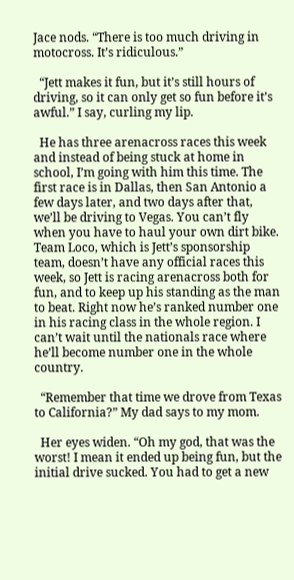Jace nods. “There is too much driving in motocross. It’s ridiculous.”

  “Jett makes it fun, but it’s still hours of driving, so it can only get so fun before it’s awful.” I say, curling my lip.

  He has three arenacross races this week and instead of being stuck at home in school, I’m going with him this time. The first race is in Dallas, then San Antonio a few days later, and two days after that, we’ll be driving to Vegas. You can’t fly when you have to haul your own dirt bike. Team Loco, which is Jett’s sponsorship team, doesn’t have any official races this week, so Jett is racing arenacross both for fun, and to keep up his standing as the man to beat. Right now he’s ranked number one in his racing class in the whole region. I can’t wait until the nationals race where he’ll become number one in the whole country.

  “Remember that time we drove from Texas to California?” My dad says to my mom.

  Her eyes widen. “Oh my god, that was the worst! I mean it ended up being fun, but the initial drive sucked. You had to get a new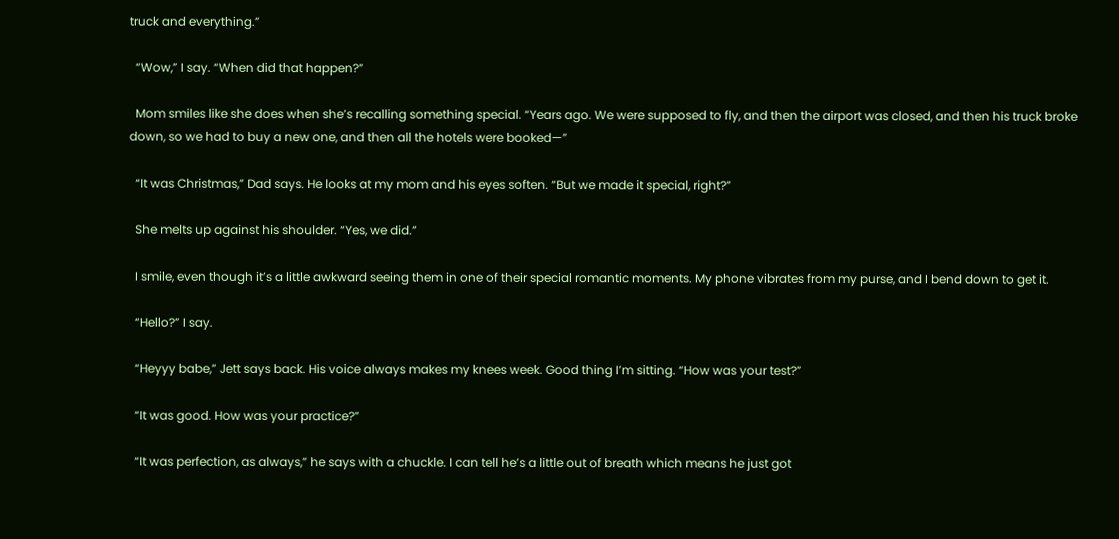truck and everything.”

  “Wow,” I say. “When did that happen?”

  Mom smiles like she does when she’s recalling something special. “Years ago. We were supposed to fly, and then the airport was closed, and then his truck broke down, so we had to buy a new one, and then all the hotels were booked—”

  “It was Christmas,” Dad says. He looks at my mom and his eyes soften. “But we made it special, right?”

  She melts up against his shoulder. “Yes, we did.”

  I smile, even though it’s a little awkward seeing them in one of their special romantic moments. My phone vibrates from my purse, and I bend down to get it.

  “Hello?” I say.

  “Heyyy babe,” Jett says back. His voice always makes my knees week. Good thing I’m sitting. “How was your test?”

  “It was good. How was your practice?”

  “It was perfection, as always,” he says with a chuckle. I can tell he’s a little out of breath which means he just got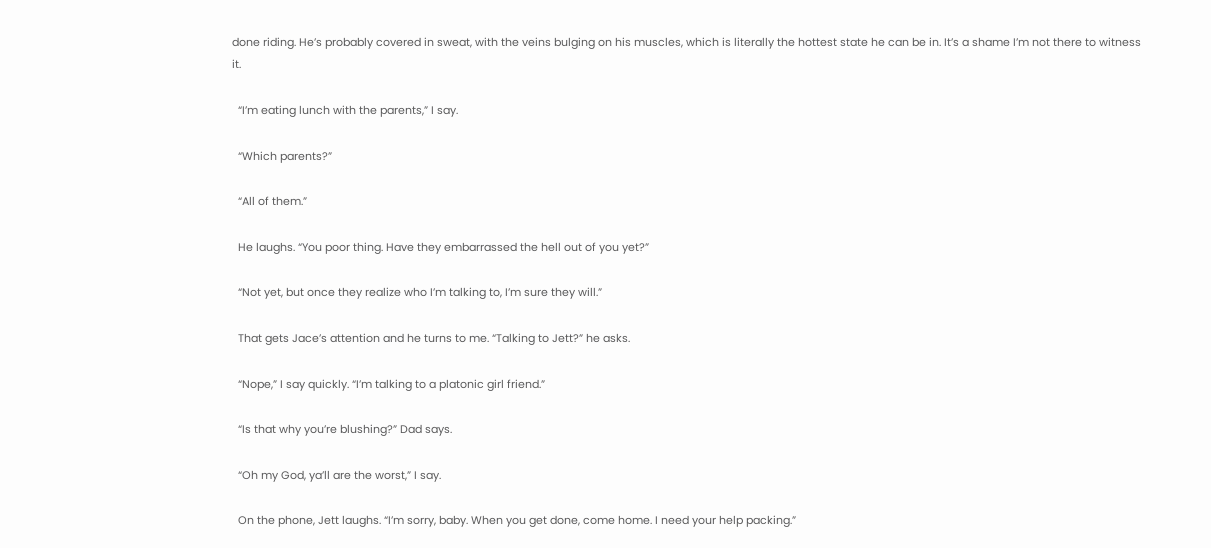done riding. He’s probably covered in sweat, with the veins bulging on his muscles, which is literally the hottest state he can be in. It’s a shame I’m not there to witness it.

  “I’m eating lunch with the parents,” I say.

  “Which parents?”

  “All of them.”

  He laughs. “You poor thing. Have they embarrassed the hell out of you yet?”

  “Not yet, but once they realize who I’m talking to, I’m sure they will.”

  That gets Jace’s attention and he turns to me. “Talking to Jett?” he asks.

  “Nope,” I say quickly. “I’m talking to a platonic girl friend.”

  “Is that why you’re blushing?” Dad says.

  “Oh my God, ya’ll are the worst,” I say.

  On the phone, Jett laughs. “I’m sorry, baby. When you get done, come home. I need your help packing.”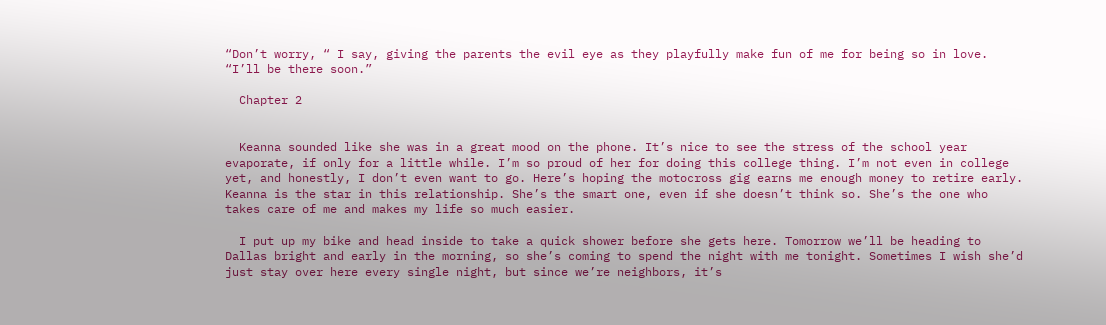“Don’t worry, “ I say, giving the parents the evil eye as they playfully make fun of me for being so in love. “I’ll be there soon.”

  Chapter 2


  Keanna sounded like she was in a great mood on the phone. It’s nice to see the stress of the school year evaporate, if only for a little while. I’m so proud of her for doing this college thing. I’m not even in college yet, and honestly, I don’t even want to go. Here’s hoping the motocross gig earns me enough money to retire early. Keanna is the star in this relationship. She’s the smart one, even if she doesn’t think so. She’s the one who takes care of me and makes my life so much easier.

  I put up my bike and head inside to take a quick shower before she gets here. Tomorrow we’ll be heading to Dallas bright and early in the morning, so she’s coming to spend the night with me tonight. Sometimes I wish she’d just stay over here every single night, but since we’re neighbors, it’s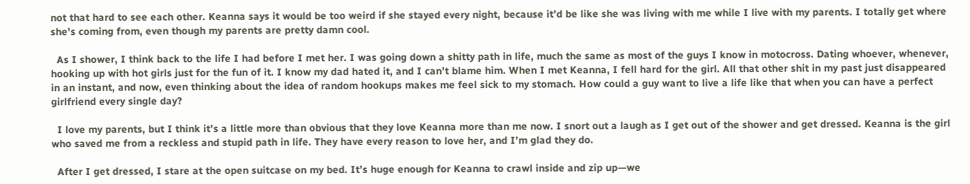not that hard to see each other. Keanna says it would be too weird if she stayed every night, because it’d be like she was living with me while I live with my parents. I totally get where she’s coming from, even though my parents are pretty damn cool.

  As I shower, I think back to the life I had before I met her. I was going down a shitty path in life, much the same as most of the guys I know in motocross. Dating whoever, whenever, hooking up with hot girls just for the fun of it. I know my dad hated it, and I can’t blame him. When I met Keanna, I fell hard for the girl. All that other shit in my past just disappeared in an instant, and now, even thinking about the idea of random hookups makes me feel sick to my stomach. How could a guy want to live a life like that when you can have a perfect girlfriend every single day?

  I love my parents, but I think it’s a little more than obvious that they love Keanna more than me now. I snort out a laugh as I get out of the shower and get dressed. Keanna is the girl who saved me from a reckless and stupid path in life. They have every reason to love her, and I’m glad they do.

  After I get dressed, I stare at the open suitcase on my bed. It’s huge enough for Keanna to crawl inside and zip up—we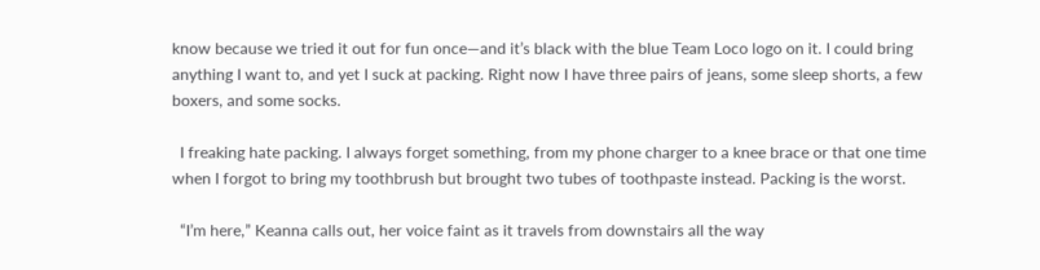know because we tried it out for fun once—and it’s black with the blue Team Loco logo on it. I could bring anything I want to, and yet I suck at packing. Right now I have three pairs of jeans, some sleep shorts, a few boxers, and some socks.

  I freaking hate packing. I always forget something, from my phone charger to a knee brace or that one time when I forgot to bring my toothbrush but brought two tubes of toothpaste instead. Packing is the worst.

  “I’m here,” Keanna calls out, her voice faint as it travels from downstairs all the way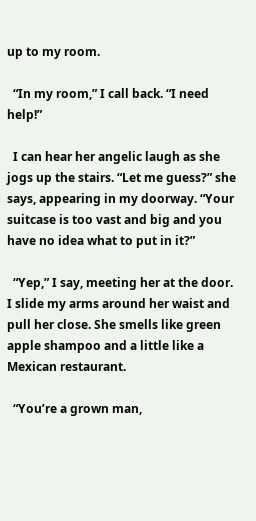up to my room.

  “In my room,” I call back. “I need help!”

  I can hear her angelic laugh as she jogs up the stairs. “Let me guess?” she says, appearing in my doorway. “Your suitcase is too vast and big and you have no idea what to put in it?”

  “Yep,” I say, meeting her at the door. I slide my arms around her waist and pull her close. She smells like green apple shampoo and a little like a Mexican restaurant.

  “You’re a grown man,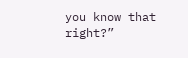you know that right?”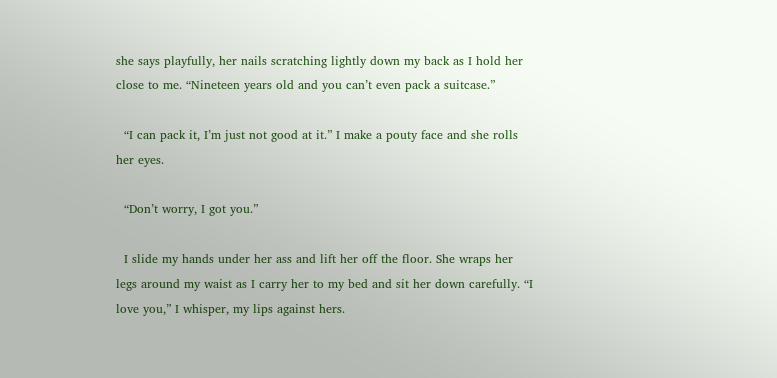she says playfully, her nails scratching lightly down my back as I hold her close to me. “Nineteen years old and you can’t even pack a suitcase.”

  “I can pack it, I’m just not good at it.” I make a pouty face and she rolls her eyes.

  “Don’t worry, I got you.”

  I slide my hands under her ass and lift her off the floor. She wraps her legs around my waist as I carry her to my bed and sit her down carefully. “I love you,” I whisper, my lips against hers.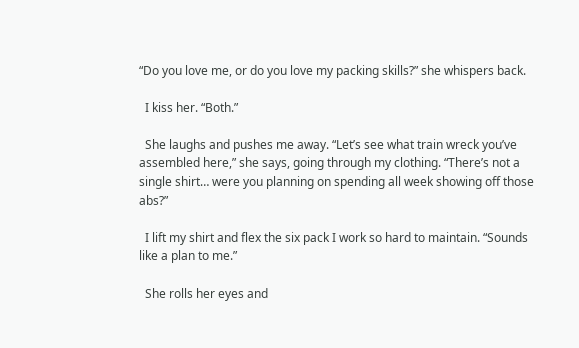“Do you love me, or do you love my packing skills?” she whispers back.

  I kiss her. “Both.”

  She laughs and pushes me away. “Let’s see what train wreck you’ve assembled here,” she says, going through my clothing. “There’s not a single shirt… were you planning on spending all week showing off those abs?”

  I lift my shirt and flex the six pack I work so hard to maintain. “Sounds like a plan to me.”

  She rolls her eyes and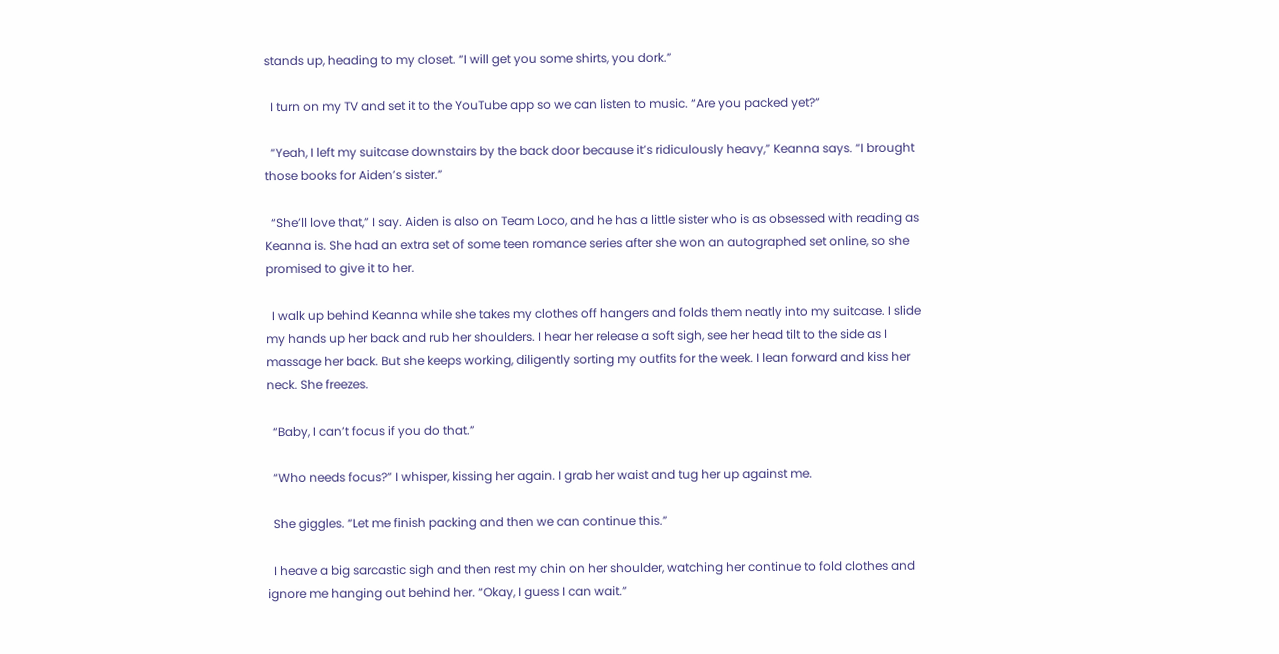stands up, heading to my closet. “I will get you some shirts, you dork.”

  I turn on my TV and set it to the YouTube app so we can listen to music. “Are you packed yet?”

  “Yeah, I left my suitcase downstairs by the back door because it’s ridiculously heavy,” Keanna says. “I brought those books for Aiden’s sister.”

  “She’ll love that,” I say. Aiden is also on Team Loco, and he has a little sister who is as obsessed with reading as Keanna is. She had an extra set of some teen romance series after she won an autographed set online, so she promised to give it to her.

  I walk up behind Keanna while she takes my clothes off hangers and folds them neatly into my suitcase. I slide my hands up her back and rub her shoulders. I hear her release a soft sigh, see her head tilt to the side as I massage her back. But she keeps working, diligently sorting my outfits for the week. I lean forward and kiss her neck. She freezes.

  “Baby, I can’t focus if you do that.”

  “Who needs focus?” I whisper, kissing her again. I grab her waist and tug her up against me.

  She giggles. “Let me finish packing and then we can continue this.”

  I heave a big sarcastic sigh and then rest my chin on her shoulder, watching her continue to fold clothes and ignore me hanging out behind her. “Okay, I guess I can wait.”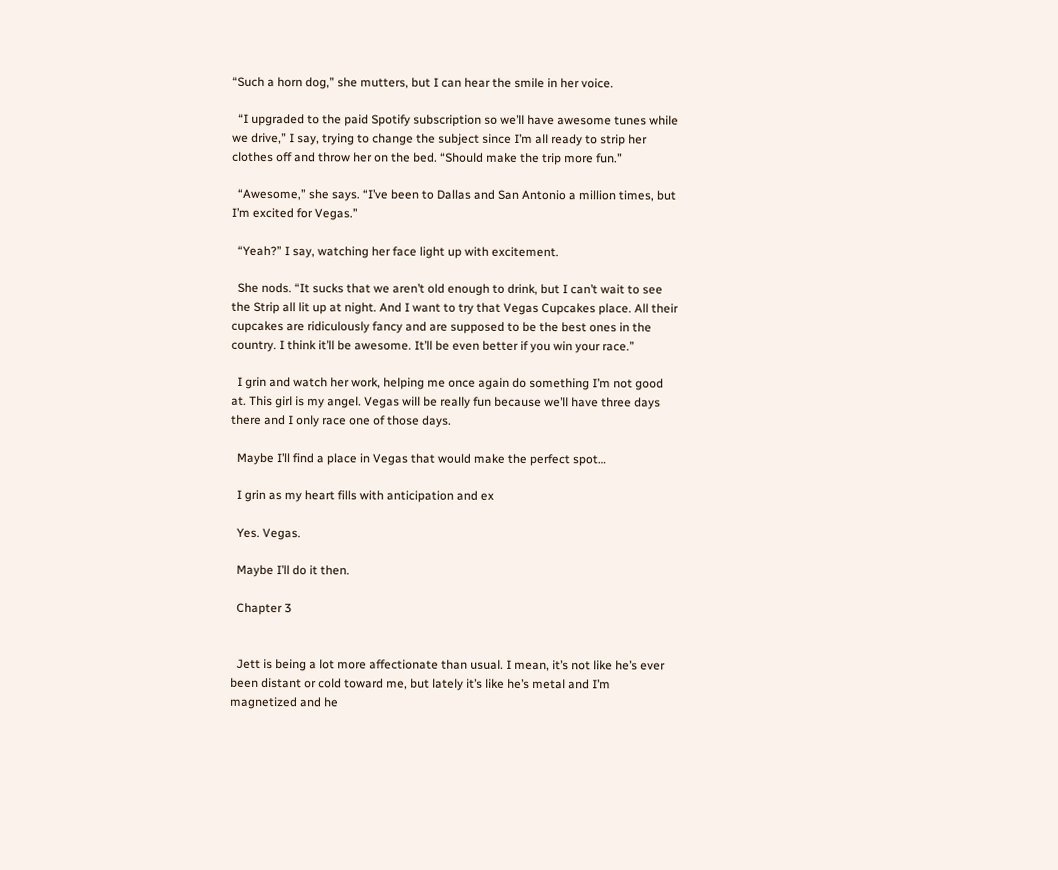“Such a horn dog,” she mutters, but I can hear the smile in her voice.

  “I upgraded to the paid Spotify subscription so we’ll have awesome tunes while we drive,” I say, trying to change the subject since I’m all ready to strip her clothes off and throw her on the bed. “Should make the trip more fun.”

  “Awesome,” she says. “I’ve been to Dallas and San Antonio a million times, but I’m excited for Vegas.”

  “Yeah?” I say, watching her face light up with excitement.

  She nods. “It sucks that we aren’t old enough to drink, but I can’t wait to see the Strip all lit up at night. And I want to try that Vegas Cupcakes place. All their cupcakes are ridiculously fancy and are supposed to be the best ones in the country. I think it’ll be awesome. It’ll be even better if you win your race.”

  I grin and watch her work, helping me once again do something I’m not good at. This girl is my angel. Vegas will be really fun because we’ll have three days there and I only race one of those days.

  Maybe I’ll find a place in Vegas that would make the perfect spot…

  I grin as my heart fills with anticipation and ex

  Yes. Vegas.

  Maybe I’ll do it then.

  Chapter 3


  Jett is being a lot more affectionate than usual. I mean, it’s not like he’s ever been distant or cold toward me, but lately it’s like he’s metal and I’m magnetized and he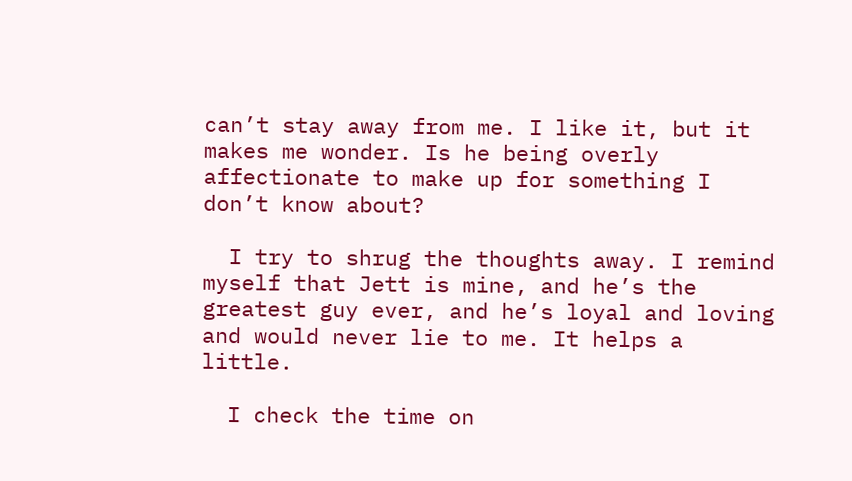can’t stay away from me. I like it, but it makes me wonder. Is he being overly affectionate to make up for something I don’t know about?

  I try to shrug the thoughts away. I remind myself that Jett is mine, and he’s the greatest guy ever, and he’s loyal and loving and would never lie to me. It helps a little.

  I check the time on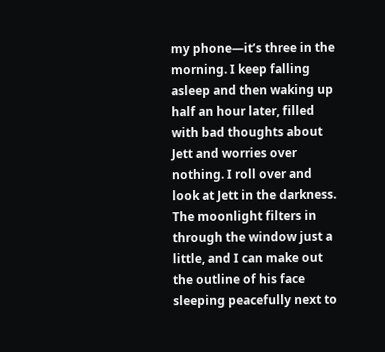my phone—it’s three in the morning. I keep falling asleep and then waking up half an hour later, filled with bad thoughts about Jett and worries over nothing. I roll over and look at Jett in the darkness. The moonlight filters in through the window just a little, and I can make out the outline of his face sleeping peacefully next to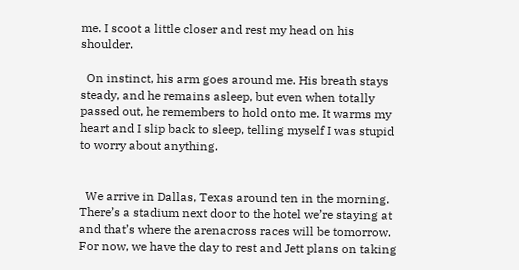me. I scoot a little closer and rest my head on his shoulder.

  On instinct, his arm goes around me. His breath stays steady, and he remains asleep, but even when totally passed out, he remembers to hold onto me. It warms my heart and I slip back to sleep, telling myself I was stupid to worry about anything.


  We arrive in Dallas, Texas around ten in the morning. There’s a stadium next door to the hotel we’re staying at and that’s where the arenacross races will be tomorrow. For now, we have the day to rest and Jett plans on taking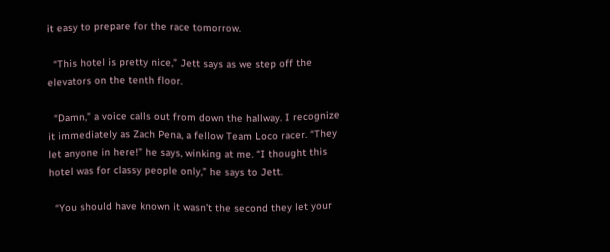it easy to prepare for the race tomorrow.

  “This hotel is pretty nice,” Jett says as we step off the elevators on the tenth floor.

  “Damn,” a voice calls out from down the hallway. I recognize it immediately as Zach Pena, a fellow Team Loco racer. “They let anyone in here!” he says, winking at me. “I thought this hotel was for classy people only,” he says to Jett.

  “You should have known it wasn’t the second they let your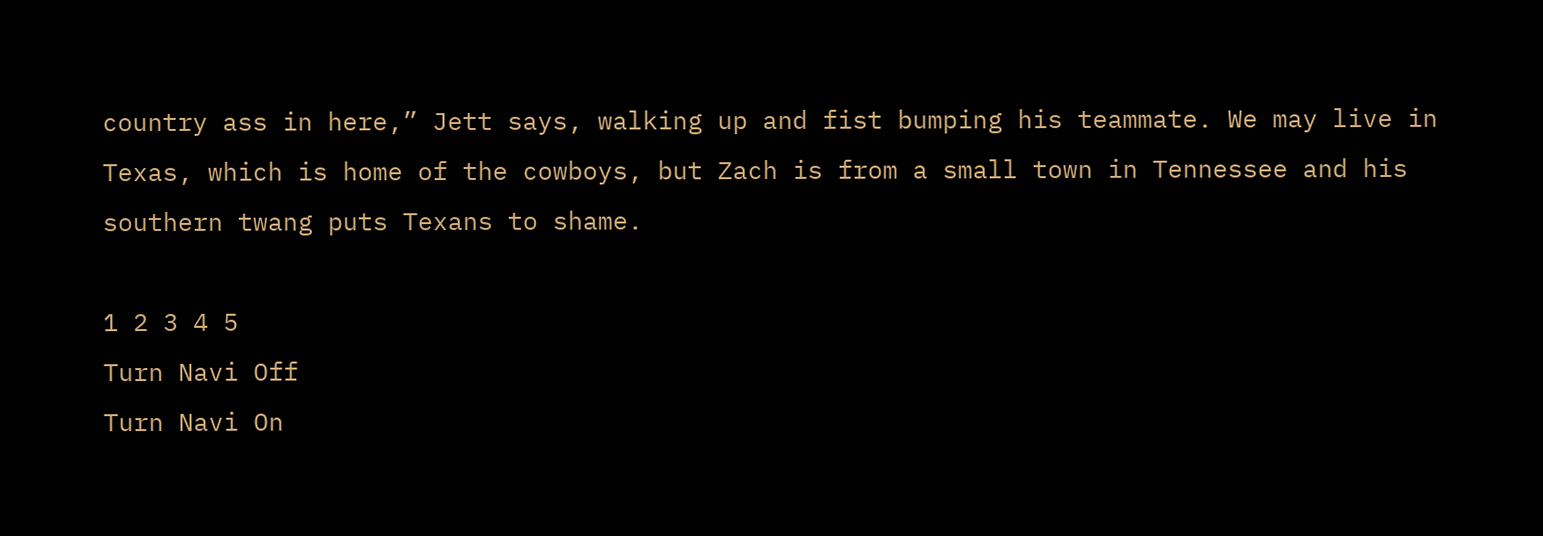country ass in here,” Jett says, walking up and fist bumping his teammate. We may live in Texas, which is home of the cowboys, but Zach is from a small town in Tennessee and his southern twang puts Texans to shame.

1 2 3 4 5
Turn Navi Off
Turn Navi On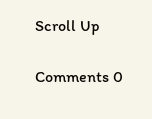Scroll Up

Comments 0